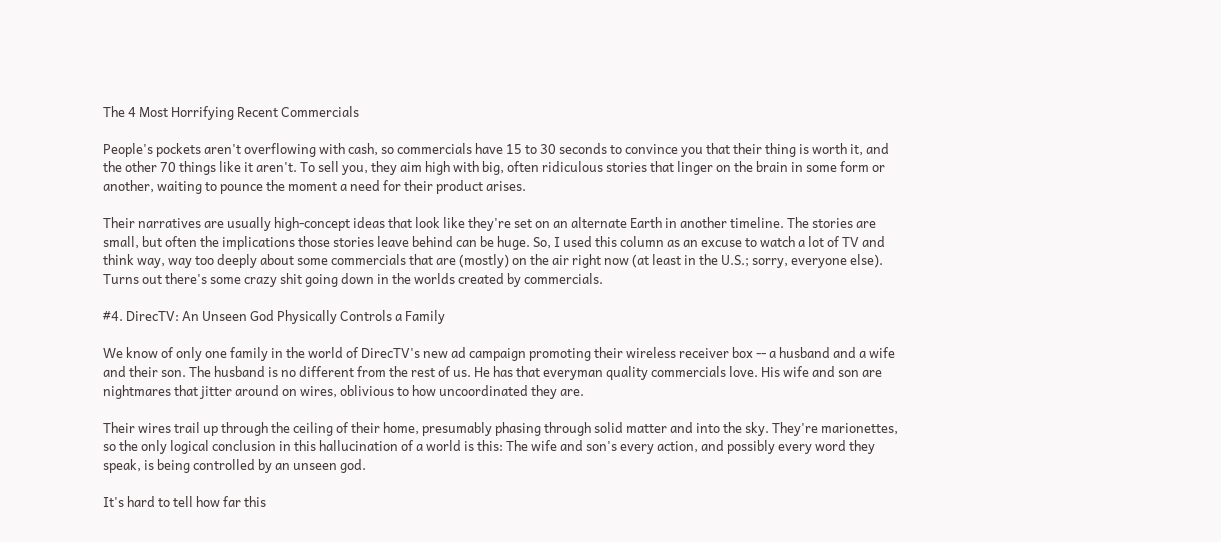The 4 Most Horrifying Recent Commercials

People's pockets aren't overflowing with cash, so commercials have 15 to 30 seconds to convince you that their thing is worth it, and the other 70 things like it aren't. To sell you, they aim high with big, often ridiculous stories that linger on the brain in some form or another, waiting to pounce the moment a need for their product arises.

Their narratives are usually high-concept ideas that look like they're set on an alternate Earth in another timeline. The stories are small, but often the implications those stories leave behind can be huge. So, I used this column as an excuse to watch a lot of TV and think way, way too deeply about some commercials that are (mostly) on the air right now (at least in the U.S.; sorry, everyone else). Turns out there's some crazy shit going down in the worlds created by commercials.

#4. DirecTV: An Unseen God Physically Controls a Family

We know of only one family in the world of DirecTV's new ad campaign promoting their wireless receiver box -- a husband and a wife and their son. The husband is no different from the rest of us. He has that everyman quality commercials love. His wife and son are nightmares that jitter around on wires, oblivious to how uncoordinated they are.

Their wires trail up through the ceiling of their home, presumably phasing through solid matter and into the sky. They're marionettes, so the only logical conclusion in this hallucination of a world is this: The wife and son's every action, and possibly every word they speak, is being controlled by an unseen god.

It's hard to tell how far this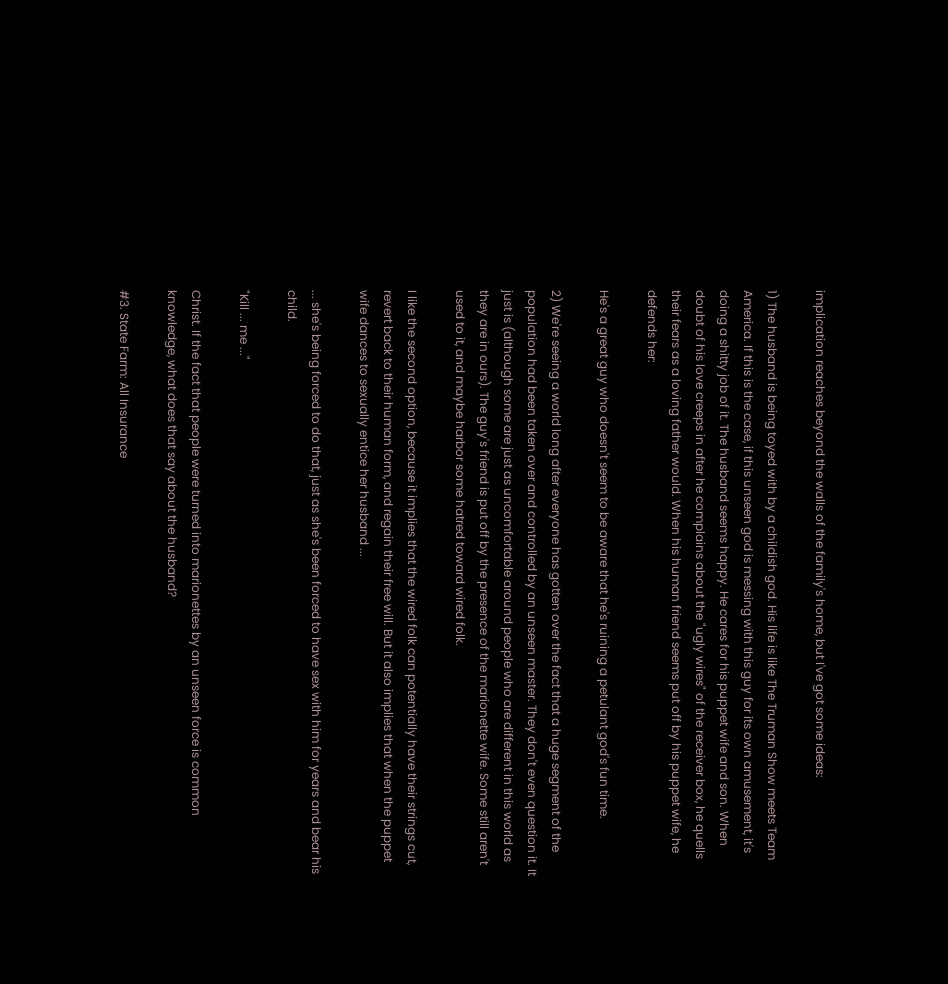implication reaches beyond the walls of the family's home, but I've got some ideas:

1) The husband is being toyed with by a childish god. His life is like The Truman Show meets Team America. If this is the case, if this unseen god is messing with this guy for its own amusement, it's doing a shitty job of it. The husband seems happy. He cares for his puppet wife and son. When doubt of his love creeps in after he complains about the "ugly wires" of the receiver box, he quells their fears as a loving father would. When his human friend seems put off by his puppet wife, he defends her:

He's a great guy who doesn't seem to be aware that he's ruining a petulant god's fun time.

2) We're seeing a world long after everyone has gotten over the fact that a huge segment of the population had been taken over and controlled by an unseen master. They don't even question it. It just is (although some are just as uncomfortable around people who are different in this world as they are in ours). The guy's friend is put off by the presence of the marionette wife. Some still aren't used to it, and maybe harbor some hatred toward wired folk.

I like the second option, because it implies that the wired folk can potentially have their strings cut, revert back to their human form, and regain their free will. But it also implies that when the puppet wife dances to sexually entice her husband ...

... she's being forced to do that, just as she's been forced to have sex with him for years and bear his child.

"Kill ... me ..."

Christ. If the fact that people were turned into marionettes by an unseen force is common knowledge, what does that say about the husband?

#3. State Farm: All Insurance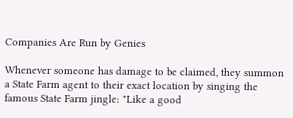Companies Are Run by Genies

Whenever someone has damage to be claimed, they summon a State Farm agent to their exact location by singing the famous State Farm jingle: "Like a good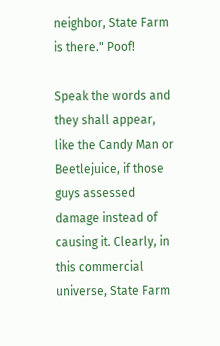neighbor, State Farm is there." Poof!

Speak the words and they shall appear, like the Candy Man or Beetlejuice, if those guys assessed damage instead of causing it. Clearly, in this commercial universe, State Farm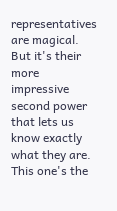representatives are magical. But it's their more impressive second power that lets us know exactly what they are. This one's the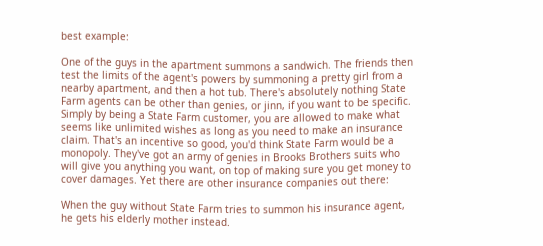best example:

One of the guys in the apartment summons a sandwich. The friends then test the limits of the agent's powers by summoning a pretty girl from a nearby apartment, and then a hot tub. There's absolutely nothing State Farm agents can be other than genies, or jinn, if you want to be specific. Simply by being a State Farm customer, you are allowed to make what seems like unlimited wishes as long as you need to make an insurance claim. That's an incentive so good, you'd think State Farm would be a monopoly. They've got an army of genies in Brooks Brothers suits who will give you anything you want, on top of making sure you get money to cover damages. Yet there are other insurance companies out there:

When the guy without State Farm tries to summon his insurance agent, he gets his elderly mother instead.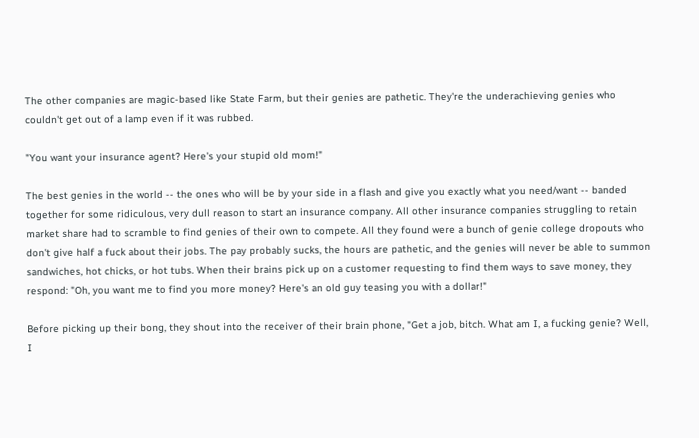The other companies are magic-based like State Farm, but their genies are pathetic. They're the underachieving genies who couldn't get out of a lamp even if it was rubbed.

"You want your insurance agent? Here's your stupid old mom!"

The best genies in the world -- the ones who will be by your side in a flash and give you exactly what you need/want -- banded together for some ridiculous, very dull reason to start an insurance company. All other insurance companies struggling to retain market share had to scramble to find genies of their own to compete. All they found were a bunch of genie college dropouts who don't give half a fuck about their jobs. The pay probably sucks, the hours are pathetic, and the genies will never be able to summon sandwiches, hot chicks, or hot tubs. When their brains pick up on a customer requesting to find them ways to save money, they respond: "Oh, you want me to find you more money? Here's an old guy teasing you with a dollar!"

Before picking up their bong, they shout into the receiver of their brain phone, "Get a job, bitch. What am I, a fucking genie? Well, I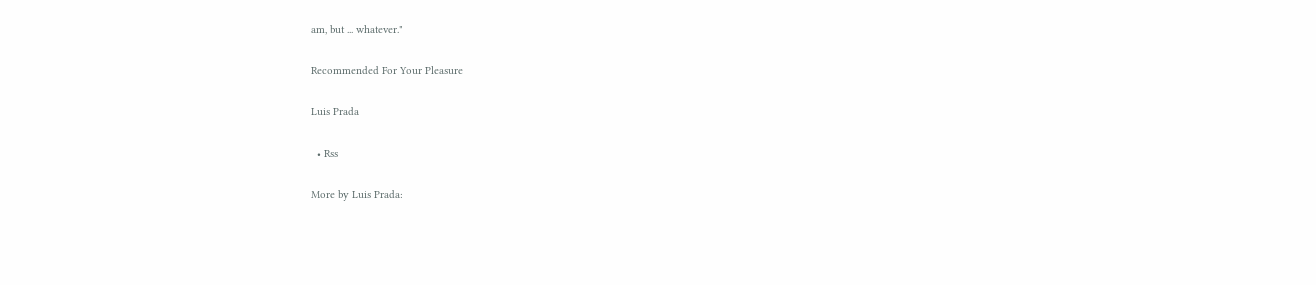am, but ... whatever."

Recommended For Your Pleasure

Luis Prada

  • Rss

More by Luis Prada: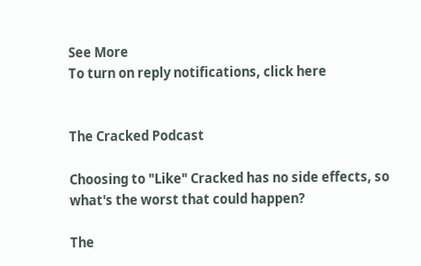See More
To turn on reply notifications, click here


The Cracked Podcast

Choosing to "Like" Cracked has no side effects, so what's the worst that could happen?

The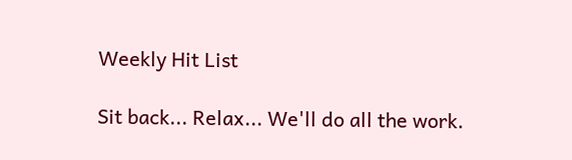Weekly Hit List

Sit back... Relax... We'll do all the work.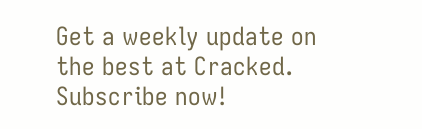Get a weekly update on the best at Cracked. Subscribe now!